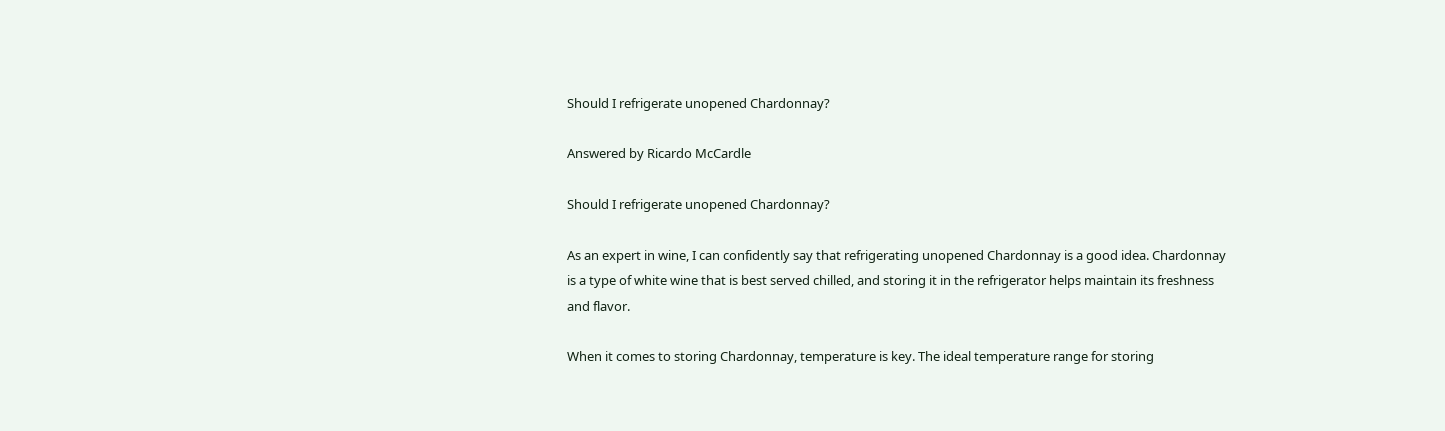Should I refrigerate unopened Chardonnay?

Answered by Ricardo McCardle

Should I refrigerate unopened Chardonnay?

As an expert in wine, I can confidently say that refrigerating unopened Chardonnay is a good idea. Chardonnay is a type of white wine that is best served chilled, and storing it in the refrigerator helps maintain its freshness and flavor.

When it comes to storing Chardonnay, temperature is key. The ideal temperature range for storing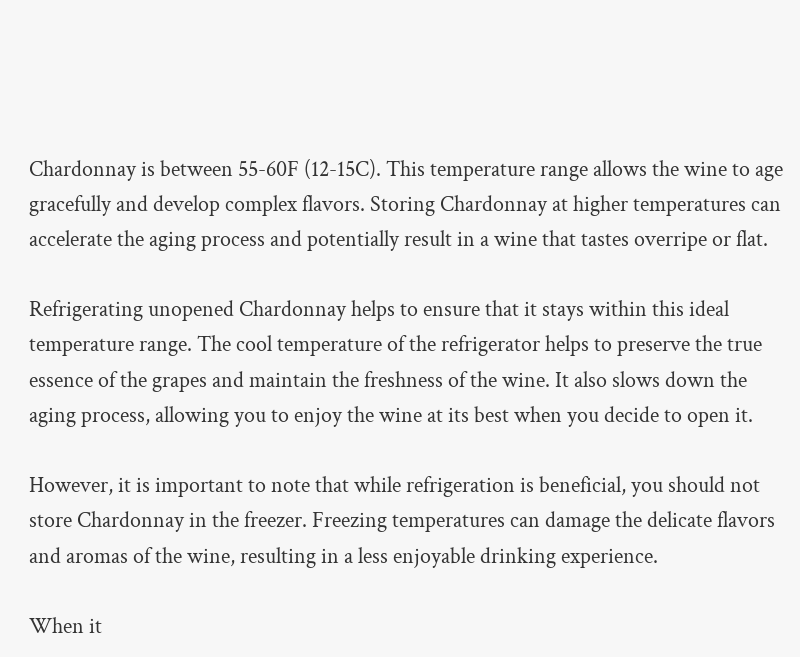Chardonnay is between 55-60F (12-15C). This temperature range allows the wine to age gracefully and develop complex flavors. Storing Chardonnay at higher temperatures can accelerate the aging process and potentially result in a wine that tastes overripe or flat.

Refrigerating unopened Chardonnay helps to ensure that it stays within this ideal temperature range. The cool temperature of the refrigerator helps to preserve the true essence of the grapes and maintain the freshness of the wine. It also slows down the aging process, allowing you to enjoy the wine at its best when you decide to open it.

However, it is important to note that while refrigeration is beneficial, you should not store Chardonnay in the freezer. Freezing temperatures can damage the delicate flavors and aromas of the wine, resulting in a less enjoyable drinking experience.

When it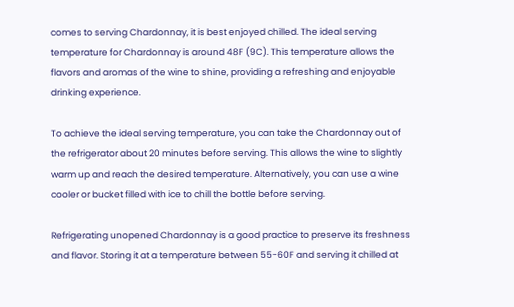comes to serving Chardonnay, it is best enjoyed chilled. The ideal serving temperature for Chardonnay is around 48F (9C). This temperature allows the flavors and aromas of the wine to shine, providing a refreshing and enjoyable drinking experience.

To achieve the ideal serving temperature, you can take the Chardonnay out of the refrigerator about 20 minutes before serving. This allows the wine to slightly warm up and reach the desired temperature. Alternatively, you can use a wine cooler or bucket filled with ice to chill the bottle before serving.

Refrigerating unopened Chardonnay is a good practice to preserve its freshness and flavor. Storing it at a temperature between 55-60F and serving it chilled at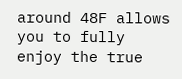around 48F allows you to fully enjoy the true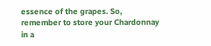essence of the grapes. So, remember to store your Chardonnay in a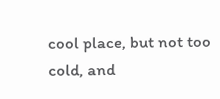cool place, but not too cold, and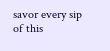savor every sip of this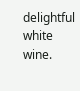delightful white wine.